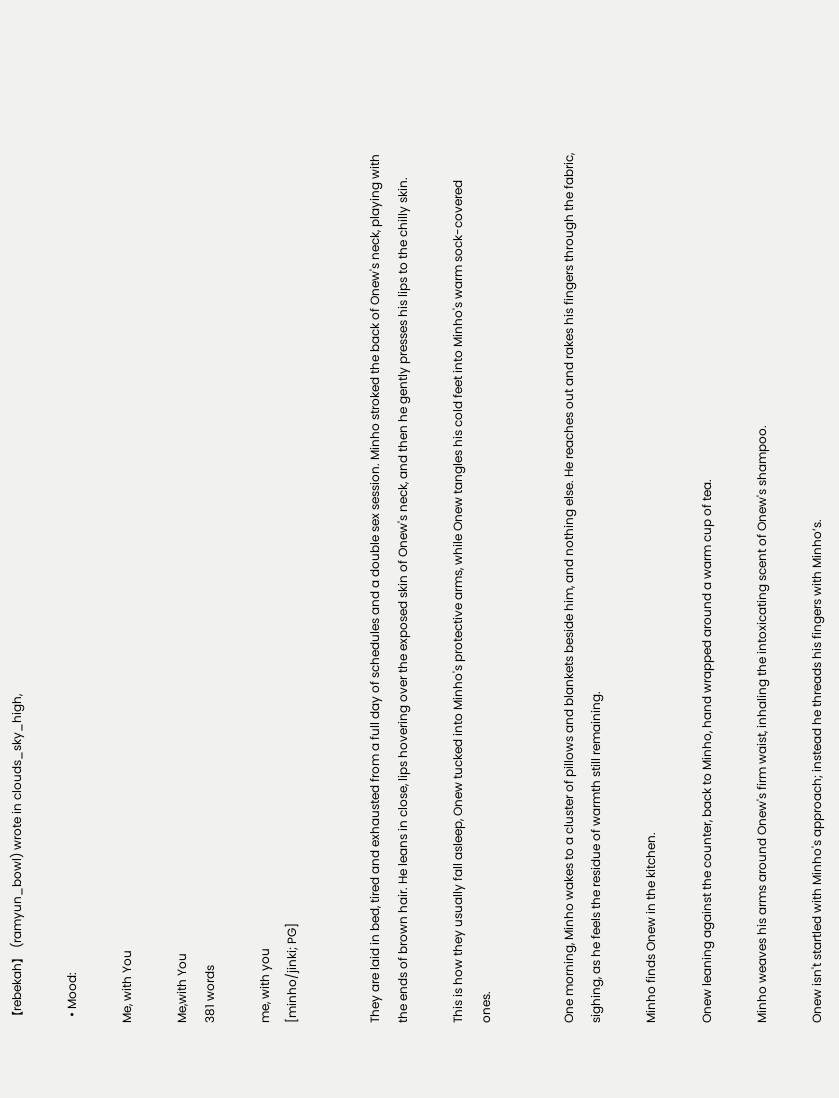【rebekah】 (ramyun_bowl) wrote in clouds_sky_high,

  • Mood:

Me, with You

Me,with You
381 words

me, with you
[minho/jinki; PG]


They are laid in bed, tired and exhausted from a full day of schedules and a double sex session. Minho stroked the back of Onew's neck, playing with the ends of brown hair. He leans in close, lips hovering over the exposed skin of Onew's neck, and then he gently presses his lips to the chilly skin.

This is how they usually fall asleep, Onew tucked into Minho's protective arms, while Onew tangles his cold feet into Minho's warm sock-covered ones.


One morning, Minho wakes to a cluster of pillows and blankets beside him, and nothing else. He reaches out and rakes his fingers through the fabric, sighing, as he feels the residue of warmth still remaining.

Minho finds Onew in the kitchen.

Onew leaning against the counter, back to Minho, hand wrapped around a warm cup of tea.

Minho weaves his arms around Onew's firm waist, inhaling the intoxicating scent of Onew's shampoo.

Onew isn't startled with Minho's approach; instead he threads his fingers with Minho’s.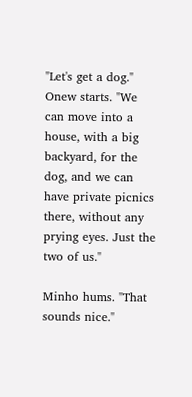"Let's get a dog." Onew starts. "We can move into a house, with a big backyard, for the dog, and we can have private picnics there, without any prying eyes. Just the two of us."

Minho hums. "That sounds nice."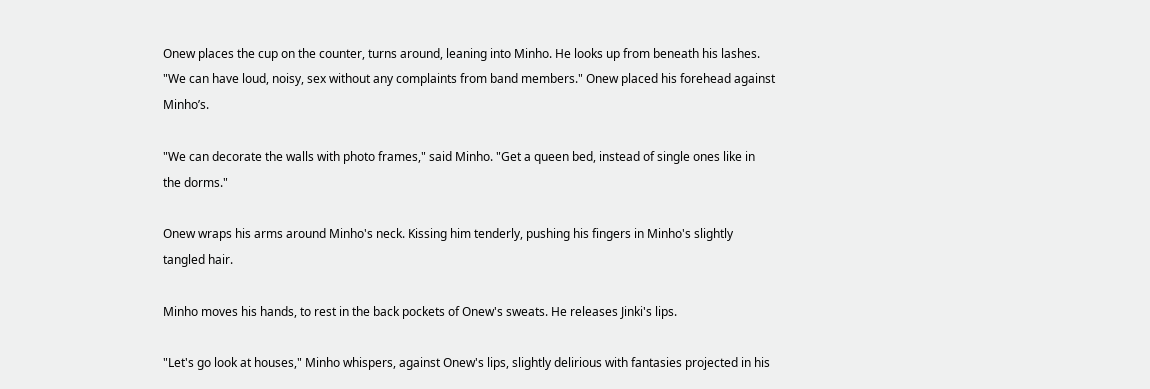Onew places the cup on the counter, turns around, leaning into Minho. He looks up from beneath his lashes. "We can have loud, noisy, sex without any complaints from band members." Onew placed his forehead against Minho’s.

"We can decorate the walls with photo frames," said Minho. "Get a queen bed, instead of single ones like in the dorms."

Onew wraps his arms around Minho's neck. Kissing him tenderly, pushing his fingers in Minho's slightly tangled hair.

Minho moves his hands, to rest in the back pockets of Onew's sweats. He releases Jinki's lips.

"Let's go look at houses," Minho whispers, against Onew's lips, slightly delirious with fantasies projected in his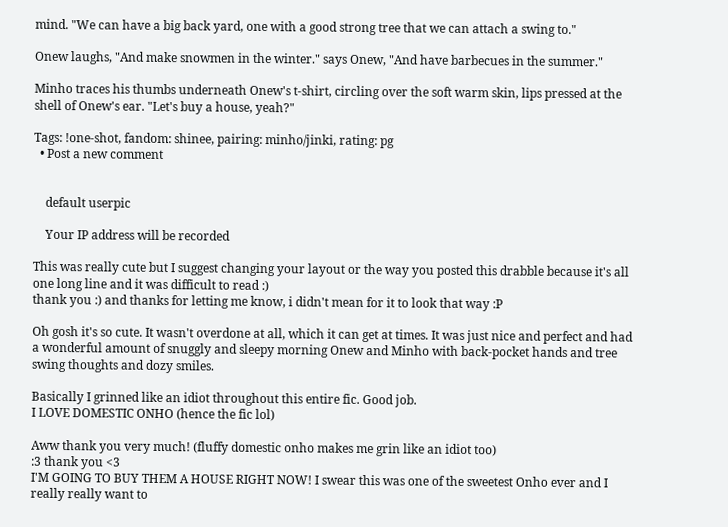mind. "We can have a big back yard, one with a good strong tree that we can attach a swing to."

Onew laughs, "And make snowmen in the winter." says Onew, "And have barbecues in the summer."

Minho traces his thumbs underneath Onew's t-shirt, circling over the soft warm skin, lips pressed at the shell of Onew's ear. "Let's buy a house, yeah?"

Tags: !one-shot, fandom: shinee, pairing: minho/jinki, rating: pg
  • Post a new comment


    default userpic

    Your IP address will be recorded

This was really cute but I suggest changing your layout or the way you posted this drabble because it's all one long line and it was difficult to read :)
thank you :) and thanks for letting me know, i didn't mean for it to look that way :P

Oh gosh it's so cute. It wasn't overdone at all, which it can get at times. It was just nice and perfect and had a wonderful amount of snuggly and sleepy morning Onew and Minho with back-pocket hands and tree swing thoughts and dozy smiles.

Basically I grinned like an idiot throughout this entire fic. Good job.
I LOVE DOMESTIC ONHO (hence the fic lol)

Aww thank you very much! (fluffy domestic onho makes me grin like an idiot too)
:3 thank you <3
I'M GOING TO BUY THEM A HOUSE RIGHT NOW! I swear this was one of the sweetest Onho ever and I really really want to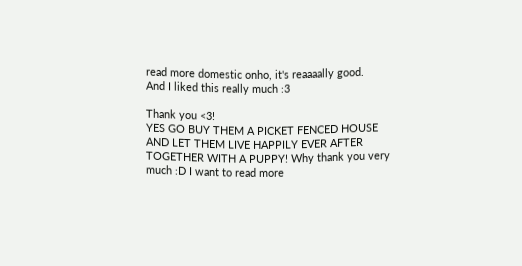read more domestic onho, it's reaaaally good.
And I liked this really much :3

Thank you <3!
YES GO BUY THEM A PICKET FENCED HOUSE AND LET THEM LIVE HAPPILY EVER AFTER TOGETHER WITH A PUPPY! Why thank you very much :D I want to read more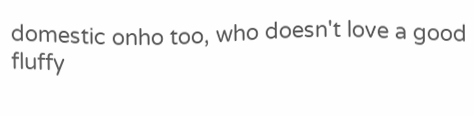domestic onho too, who doesn't love a good fluffy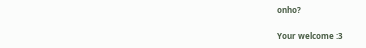onho?

Your welcome :3